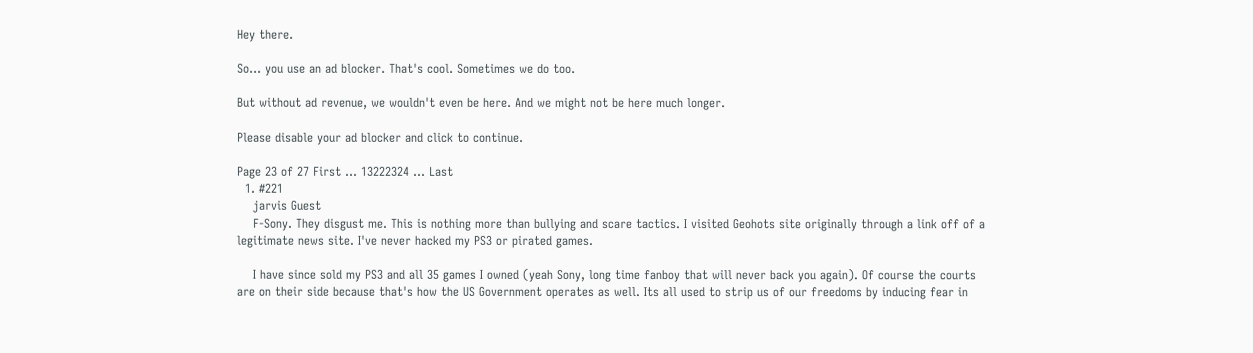Hey there.

So... you use an ad blocker. That's cool. Sometimes we do too.

But without ad revenue, we wouldn't even be here. And we might not be here much longer.

Please disable your ad blocker and click to continue.

Page 23 of 27 First ... 13222324 ... Last
  1. #221
    jarvis Guest
    F-Sony. They disgust me. This is nothing more than bullying and scare tactics. I visited Geohots site originally through a link off of a legitimate news site. I've never hacked my PS3 or pirated games.

    I have since sold my PS3 and all 35 games I owned (yeah Sony, long time fanboy that will never back you again). Of course the courts are on their side because that's how the US Government operates as well. Its all used to strip us of our freedoms by inducing fear in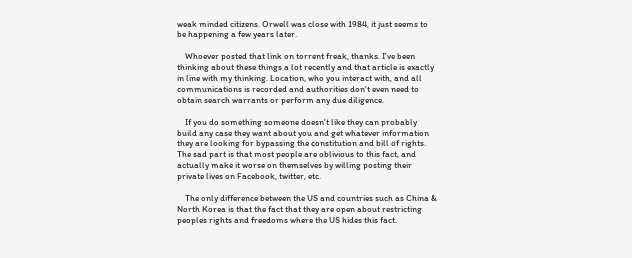weak minded citizens. Orwell was close with 1984, it just seems to be happening a few years later.

    Whoever posted that link on torrent freak, thanks. I've been thinking about these things a lot recently and that article is exactly in line with my thinking. Location, who you interact with, and all communications is recorded and authorities don't even need to obtain search warrants or perform any due diligence.

    If you do something someone doesn't like they can probably build any case they want about you and get whatever information they are looking for bypassing the constitution and bill of rights. The sad part is that most people are oblivious to this fact, and actually make it worse on themselves by willing posting their private lives on Facebook, twitter, etc.

    The only difference between the US and countries such as China & North Korea is that the fact that they are open about restricting peoples rights and freedoms where the US hides this fact.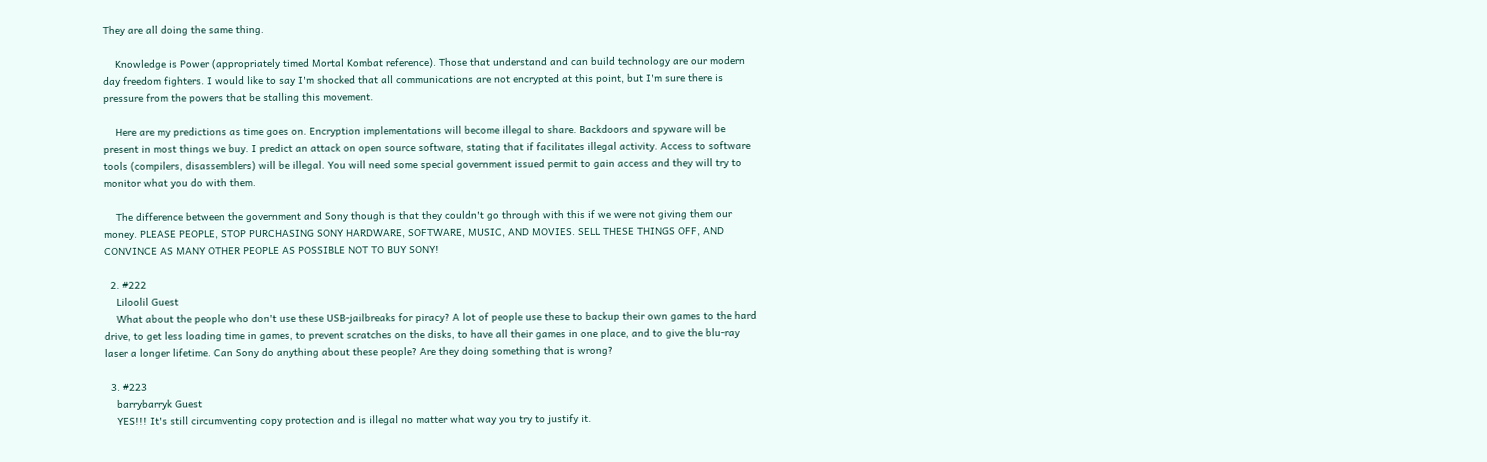They are all doing the same thing.

    Knowledge is Power (appropriately timed Mortal Kombat reference). Those that understand and can build technology are our modern day freedom fighters. I would like to say I'm shocked that all communications are not encrypted at this point, but I'm sure there is pressure from the powers that be stalling this movement.

    Here are my predictions as time goes on. Encryption implementations will become illegal to share. Backdoors and spyware will be present in most things we buy. I predict an attack on open source software, stating that if facilitates illegal activity. Access to software tools (compilers, disassemblers) will be illegal. You will need some special government issued permit to gain access and they will try to monitor what you do with them.

    The difference between the government and Sony though is that they couldn't go through with this if we were not giving them our money. PLEASE PEOPLE, STOP PURCHASING SONY HARDWARE, SOFTWARE, MUSIC, AND MOVIES. SELL THESE THINGS OFF, AND CONVINCE AS MANY OTHER PEOPLE AS POSSIBLE NOT TO BUY SONY!

  2. #222
    Liloolil Guest
    What about the people who don't use these USB-jailbreaks for piracy? A lot of people use these to backup their own games to the hard drive, to get less loading time in games, to prevent scratches on the disks, to have all their games in one place, and to give the blu-ray laser a longer lifetime. Can Sony do anything about these people? Are they doing something that is wrong?

  3. #223
    barrybarryk Guest
    YES!!! It's still circumventing copy protection and is illegal no matter what way you try to justify it.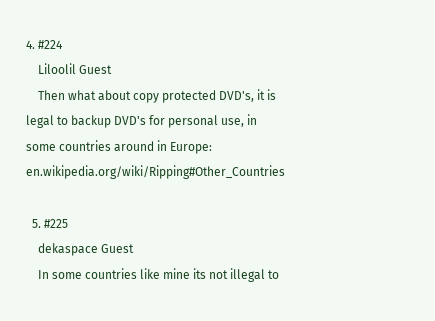4. #224
    Liloolil Guest
    Then what about copy protected DVD's, it is legal to backup DVD's for personal use, in some countries around in Europe: en.wikipedia.org/wiki/Ripping#Other_Countries

  5. #225
    dekaspace Guest
    In some countries like mine its not illegal to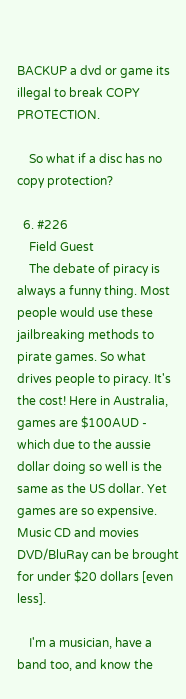BACKUP a dvd or game its illegal to break COPY PROTECTION.

    So what if a disc has no copy protection?

  6. #226
    Field Guest
    The debate of piracy is always a funny thing. Most people would use these jailbreaking methods to pirate games. So what drives people to piracy. It's the cost! Here in Australia, games are $100AUD - which due to the aussie dollar doing so well is the same as the US dollar. Yet games are so expensive. Music CD and movies DVD/BluRay can be brought for under $20 dollars [even less].

    I'm a musician, have a band too, and know the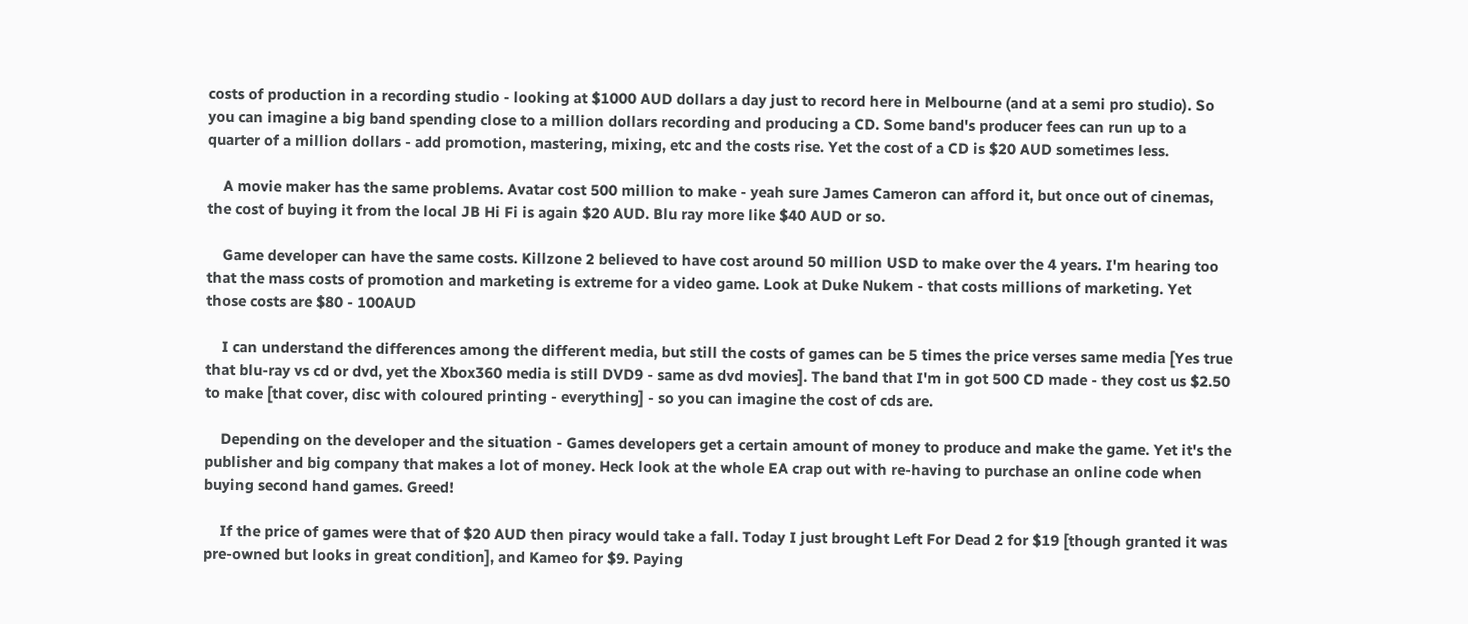costs of production in a recording studio - looking at $1000 AUD dollars a day just to record here in Melbourne (and at a semi pro studio). So you can imagine a big band spending close to a million dollars recording and producing a CD. Some band's producer fees can run up to a quarter of a million dollars - add promotion, mastering, mixing, etc and the costs rise. Yet the cost of a CD is $20 AUD sometimes less.

    A movie maker has the same problems. Avatar cost 500 million to make - yeah sure James Cameron can afford it, but once out of cinemas, the cost of buying it from the local JB Hi Fi is again $20 AUD. Blu ray more like $40 AUD or so.

    Game developer can have the same costs. Killzone 2 believed to have cost around 50 million USD to make over the 4 years. I'm hearing too that the mass costs of promotion and marketing is extreme for a video game. Look at Duke Nukem - that costs millions of marketing. Yet those costs are $80 - 100AUD

    I can understand the differences among the different media, but still the costs of games can be 5 times the price verses same media [Yes true that blu-ray vs cd or dvd, yet the Xbox360 media is still DVD9 - same as dvd movies]. The band that I'm in got 500 CD made - they cost us $2.50 to make [that cover, disc with coloured printing - everything] - so you can imagine the cost of cds are.

    Depending on the developer and the situation - Games developers get a certain amount of money to produce and make the game. Yet it's the publisher and big company that makes a lot of money. Heck look at the whole EA crap out with re-having to purchase an online code when buying second hand games. Greed!

    If the price of games were that of $20 AUD then piracy would take a fall. Today I just brought Left For Dead 2 for $19 [though granted it was pre-owned but looks in great condition], and Kameo for $9. Paying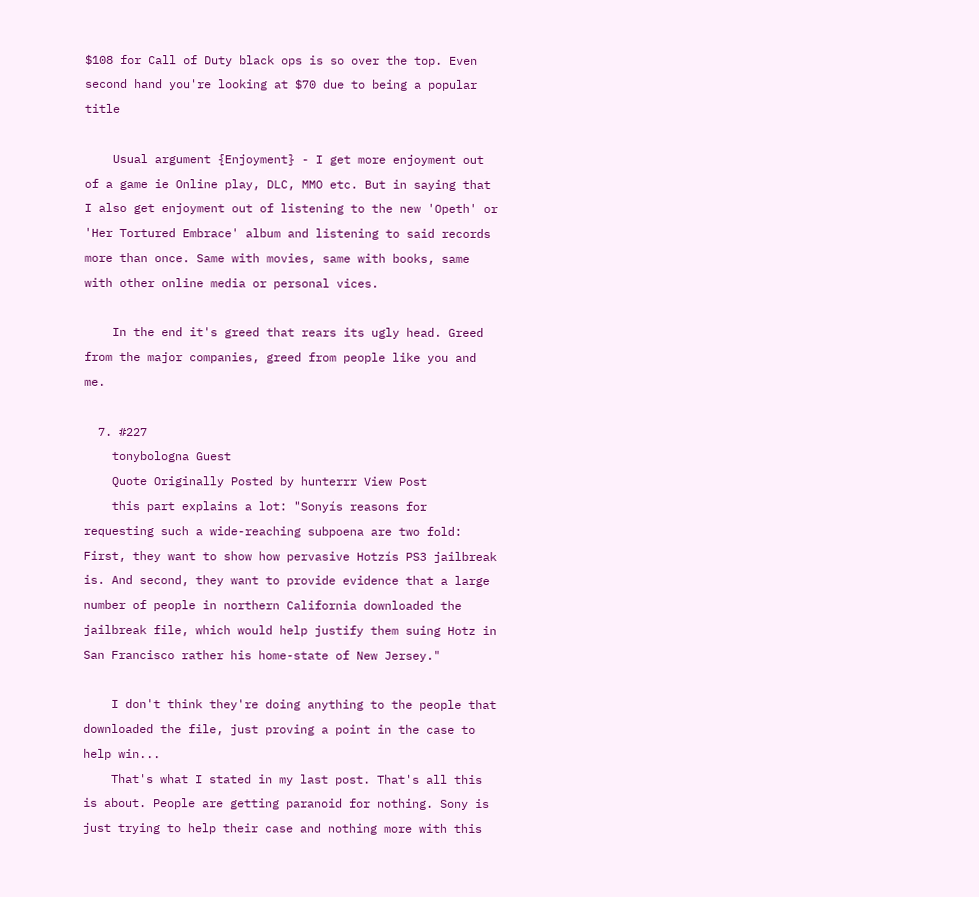$108 for Call of Duty black ops is so over the top. Even second hand you're looking at $70 due to being a popular title

    Usual argument {Enjoyment} - I get more enjoyment out of a game ie Online play, DLC, MMO etc. But in saying that I also get enjoyment out of listening to the new 'Opeth' or 'Her Tortured Embrace' album and listening to said records more than once. Same with movies, same with books, same with other online media or personal vices.

    In the end it's greed that rears its ugly head. Greed from the major companies, greed from people like you and me.

  7. #227
    tonybologna Guest
    Quote Originally Posted by hunterrr View Post
    this part explains a lot: "Sonyís reasons for requesting such a wide-reaching subpoena are two fold: First, they want to show how pervasive Hotzís PS3 jailbreak is. And second, they want to provide evidence that a large number of people in northern California downloaded the jailbreak file, which would help justify them suing Hotz in San Francisco rather his home-state of New Jersey."

    I don't think they're doing anything to the people that downloaded the file, just proving a point in the case to help win...
    That's what I stated in my last post. That's all this is about. People are getting paranoid for nothing. Sony is just trying to help their case and nothing more with this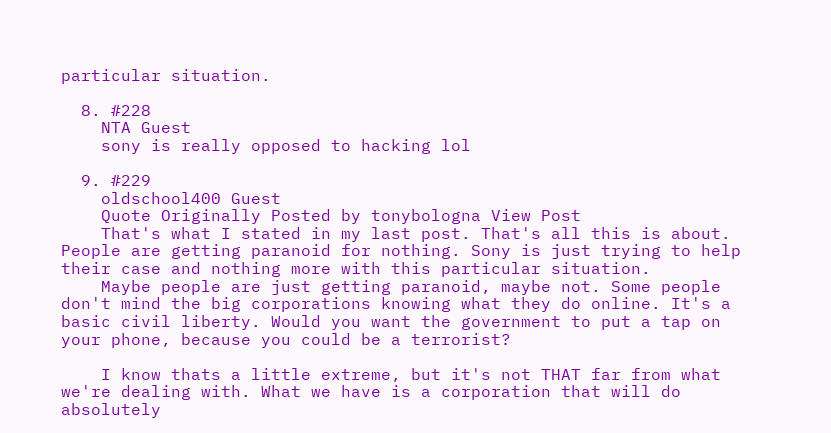particular situation.

  8. #228
    NTA Guest
    sony is really opposed to hacking lol

  9. #229
    oldschool400 Guest
    Quote Originally Posted by tonybologna View Post
    That's what I stated in my last post. That's all this is about. People are getting paranoid for nothing. Sony is just trying to help their case and nothing more with this particular situation.
    Maybe people are just getting paranoid, maybe not. Some people don't mind the big corporations knowing what they do online. It's a basic civil liberty. Would you want the government to put a tap on your phone, because you could be a terrorist?

    I know thats a little extreme, but it's not THAT far from what we're dealing with. What we have is a corporation that will do absolutely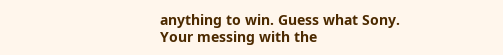anything to win. Guess what Sony. Your messing with the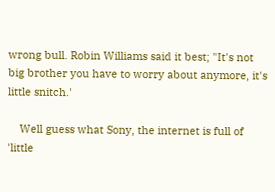wrong bull. Robin Williams said it best; "It's not big brother you have to worry about anymore, it's little snitch.'

    Well guess what Sony, the internet is full of 'little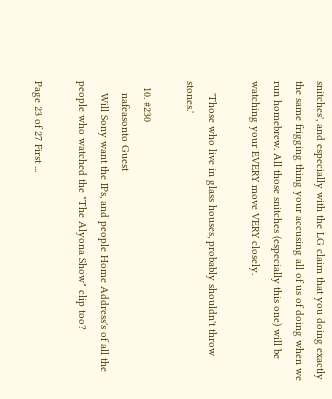snitches', and especially with the LG claim that you doing exactly the same frigging thing your accusing all of us of doing when we run homebrew. All those snitches (especially this one) will be watching your EVERY move VERY closely.

    'Those who live in glass houses, probably shouldn't throw stones.'

  10. #230
    nafeasonto Guest
    Will Sony want the IPs, and people Home Address's of all the people who watched the "The Alyona Show" clip too?

Page 23 of 27 First ...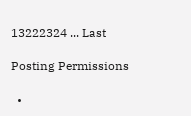13222324 ... Last

Posting Permissions

  •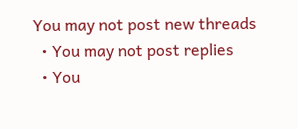You may not post new threads
  • You may not post replies
  • You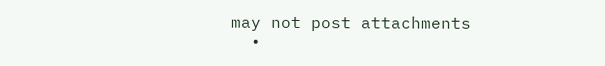may not post attachments
  •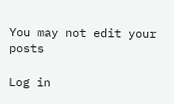You may not edit your posts

Log in